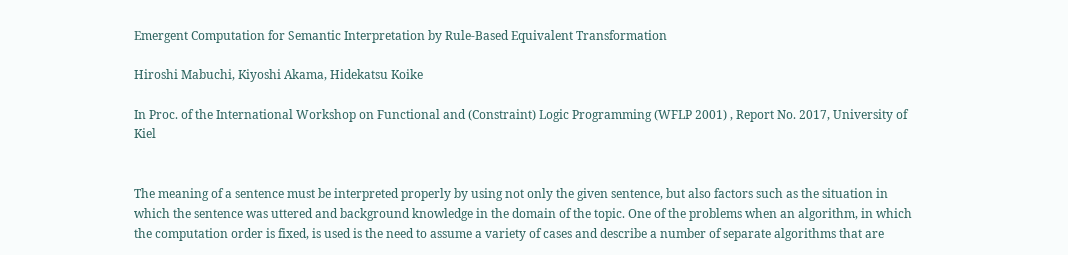Emergent Computation for Semantic Interpretation by Rule-Based Equivalent Transformation

Hiroshi Mabuchi, Kiyoshi Akama, Hidekatsu Koike

In Proc. of the International Workshop on Functional and (Constraint) Logic Programming (WFLP 2001) , Report No. 2017, University of Kiel


The meaning of a sentence must be interpreted properly by using not only the given sentence, but also factors such as the situation in which the sentence was uttered and background knowledge in the domain of the topic. One of the problems when an algorithm, in which the computation order is fixed, is used is the need to assume a variety of cases and describe a number of separate algorithms that are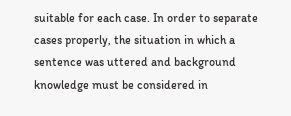suitable for each case. In order to separate cases properly, the situation in which a sentence was uttered and background knowledge must be considered in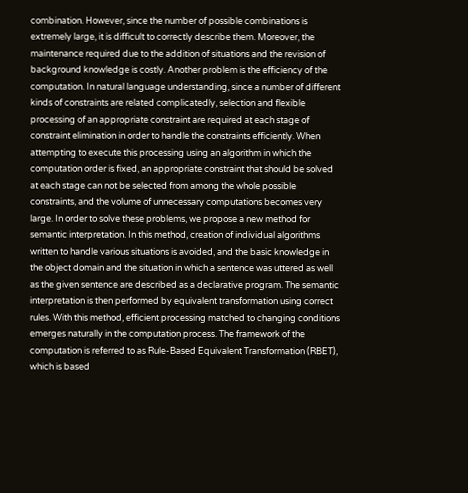combination. However, since the number of possible combinations is extremely large, it is difficult to correctly describe them. Moreover, the maintenance required due to the addition of situations and the revision of background knowledge is costly. Another problem is the efficiency of the computation. In natural language understanding, since a number of different kinds of constraints are related complicatedly, selection and flexible processing of an appropriate constraint are required at each stage of constraint elimination in order to handle the constraints efficiently. When attempting to execute this processing using an algorithm in which the computation order is fixed, an appropriate constraint that should be solved at each stage can not be selected from among the whole possible constraints, and the volume of unnecessary computations becomes very large. In order to solve these problems, we propose a new method for semantic interpretation. In this method, creation of individual algorithms written to handle various situations is avoided, and the basic knowledge in the object domain and the situation in which a sentence was uttered as well as the given sentence are described as a declarative program. The semantic interpretation is then performed by equivalent transformation using correct rules. With this method, efficient processing matched to changing conditions emerges naturally in the computation process. The framework of the computation is referred to as Rule-Based Equivalent Transformation (RBET), which is based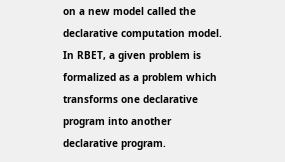on a new model called the declarative computation model. In RBET, a given problem is formalized as a problem which transforms one declarative program into another declarative program.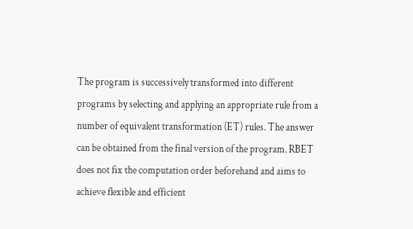The program is successively transformed into different programs by selecting and applying an appropriate rule from a number of equivalent transformation (ET) rules. The answer can be obtained from the final version of the program. RBET does not fix the computation order beforehand and aims to achieve flexible and efficient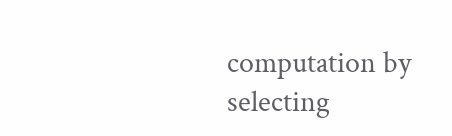computation by selecting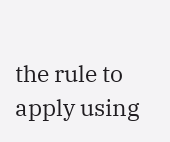the rule to apply using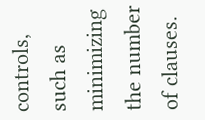controls, such as minimizing the number of clauses.